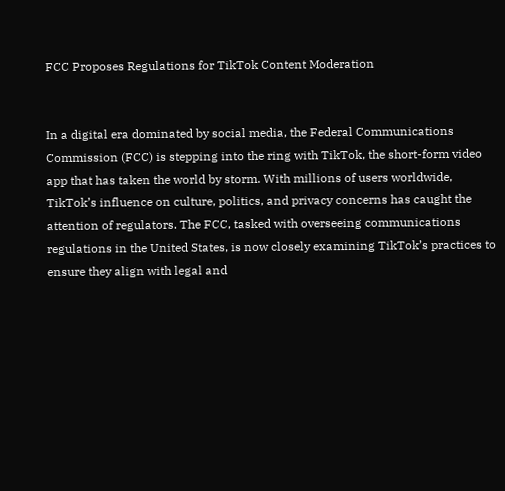FCC Proposes Regulations for TikTok Content Moderation


In a digital era dominated by social media, the Federal Communications Commission (FCC) is stepping into the ring with TikTok, the short-form video app that has taken the world by storm. With millions of users worldwide, TikTok’s influence on culture, politics, and privacy concerns has caught the attention of regulators. The FCC, tasked with overseeing communications regulations in the United States, is now closely examining TikTok’s practices to ensure they align with legal and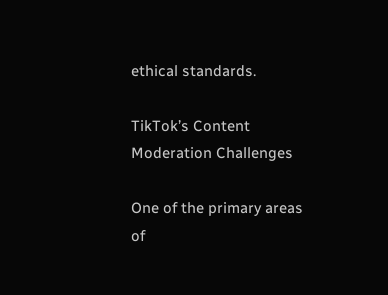ethical standards.

TikTok’s Content Moderation Challenges

One of the primary areas of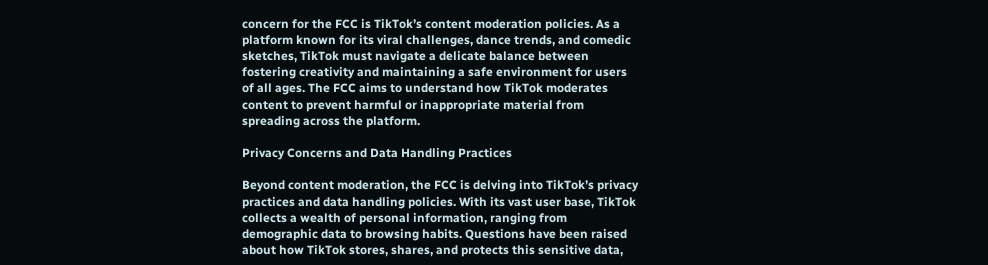concern for the FCC is TikTok’s content moderation policies. As a platform known for its viral challenges, dance trends, and comedic sketches, TikTok must navigate a delicate balance between fostering creativity and maintaining a safe environment for users of all ages. The FCC aims to understand how TikTok moderates content to prevent harmful or inappropriate material from spreading across the platform.

Privacy Concerns and Data Handling Practices

Beyond content moderation, the FCC is delving into TikTok’s privacy practices and data handling policies. With its vast user base, TikTok collects a wealth of personal information, ranging from demographic data to browsing habits. Questions have been raised about how TikTok stores, shares, and protects this sensitive data,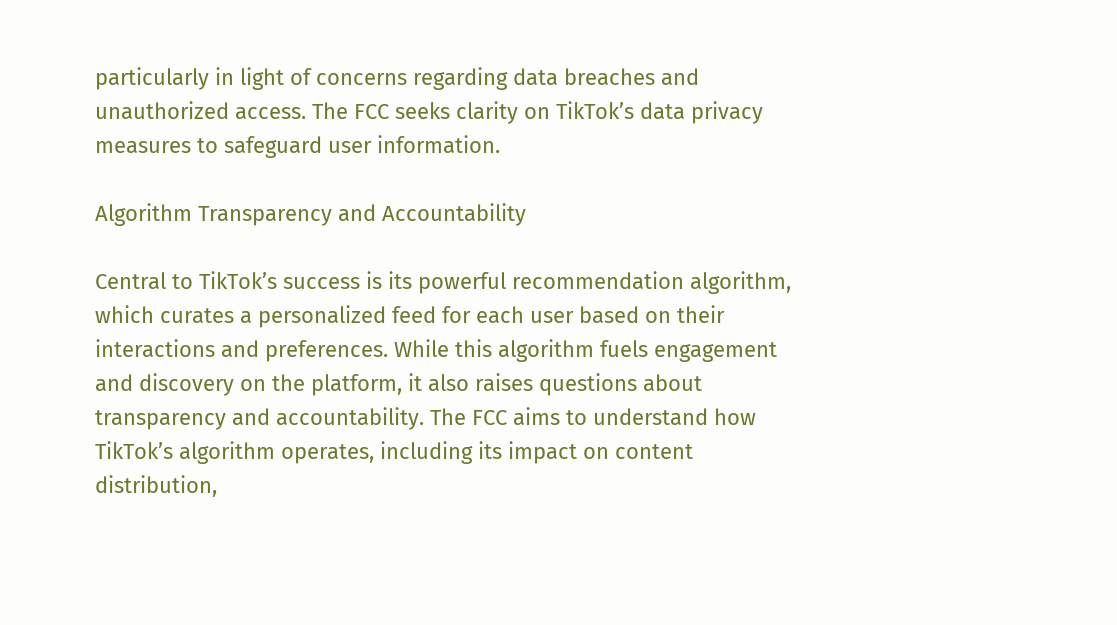particularly in light of concerns regarding data breaches and unauthorized access. The FCC seeks clarity on TikTok’s data privacy measures to safeguard user information.

Algorithm Transparency and Accountability

Central to TikTok’s success is its powerful recommendation algorithm, which curates a personalized feed for each user based on their interactions and preferences. While this algorithm fuels engagement and discovery on the platform, it also raises questions about transparency and accountability. The FCC aims to understand how TikTok’s algorithm operates, including its impact on content distribution,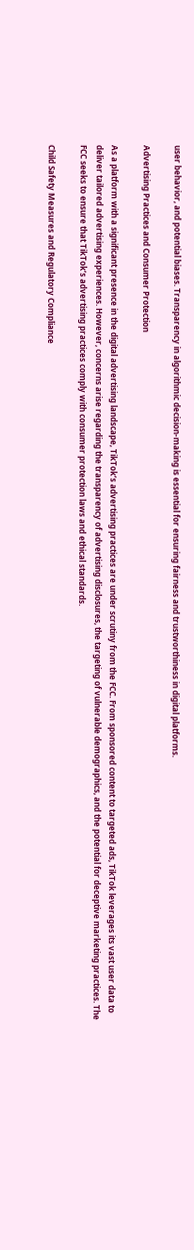user behavior, and potential biases. Transparency in algorithmic decision-making is essential for ensuring fairness and trustworthiness in digital platforms.

Advertising Practices and Consumer Protection

As a platform with a significant presence in the digital advertising landscape, TikTok’s advertising practices are under scrutiny from the FCC. From sponsored content to targeted ads, TikTok leverages its vast user data to deliver tailored advertising experiences. However, concerns arise regarding the transparency of advertising disclosures, the targeting of vulnerable demographics, and the potential for deceptive marketing practices. The FCC seeks to ensure that TikTok’s advertising practices comply with consumer protection laws and ethical standards.

Child Safety Measures and Regulatory Compliance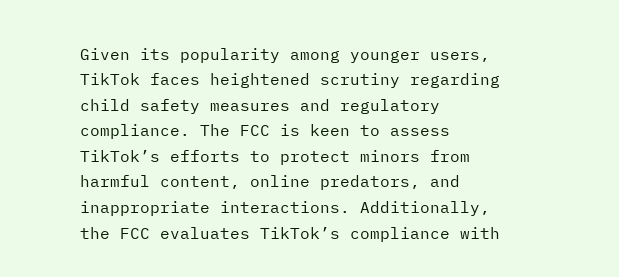Given its popularity among younger users, TikTok faces heightened scrutiny regarding child safety measures and regulatory compliance. The FCC is keen to assess TikTok’s efforts to protect minors from harmful content, online predators, and inappropriate interactions. Additionally, the FCC evaluates TikTok’s compliance with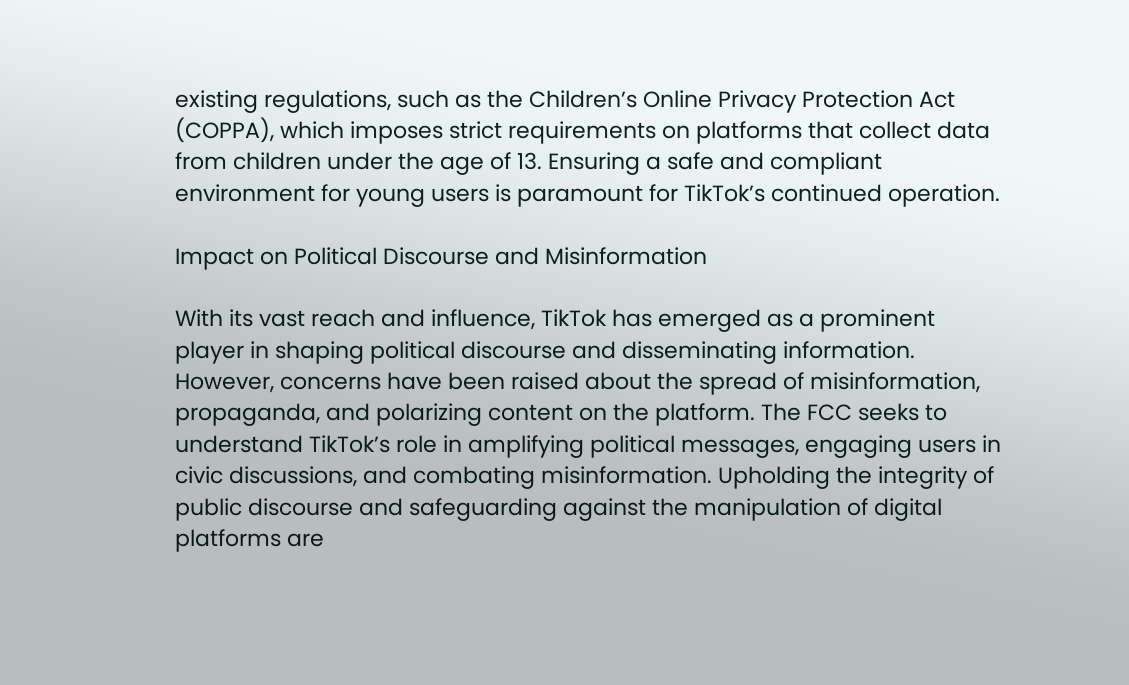existing regulations, such as the Children’s Online Privacy Protection Act (COPPA), which imposes strict requirements on platforms that collect data from children under the age of 13. Ensuring a safe and compliant environment for young users is paramount for TikTok’s continued operation.

Impact on Political Discourse and Misinformation

With its vast reach and influence, TikTok has emerged as a prominent player in shaping political discourse and disseminating information. However, concerns have been raised about the spread of misinformation, propaganda, and polarizing content on the platform. The FCC seeks to understand TikTok’s role in amplifying political messages, engaging users in civic discussions, and combating misinformation. Upholding the integrity of public discourse and safeguarding against the manipulation of digital platforms are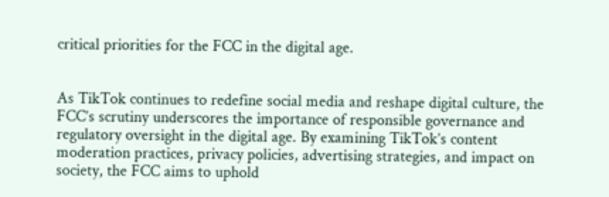critical priorities for the FCC in the digital age.


As TikTok continues to redefine social media and reshape digital culture, the FCC’s scrutiny underscores the importance of responsible governance and regulatory oversight in the digital age. By examining TikTok’s content moderation practices, privacy policies, advertising strategies, and impact on society, the FCC aims to uphold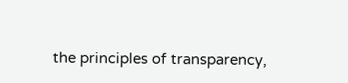the principles of transparency,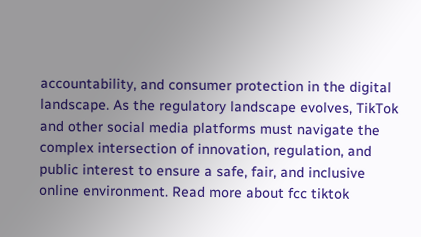accountability, and consumer protection in the digital landscape. As the regulatory landscape evolves, TikTok and other social media platforms must navigate the complex intersection of innovation, regulation, and public interest to ensure a safe, fair, and inclusive online environment. Read more about fcc tiktok